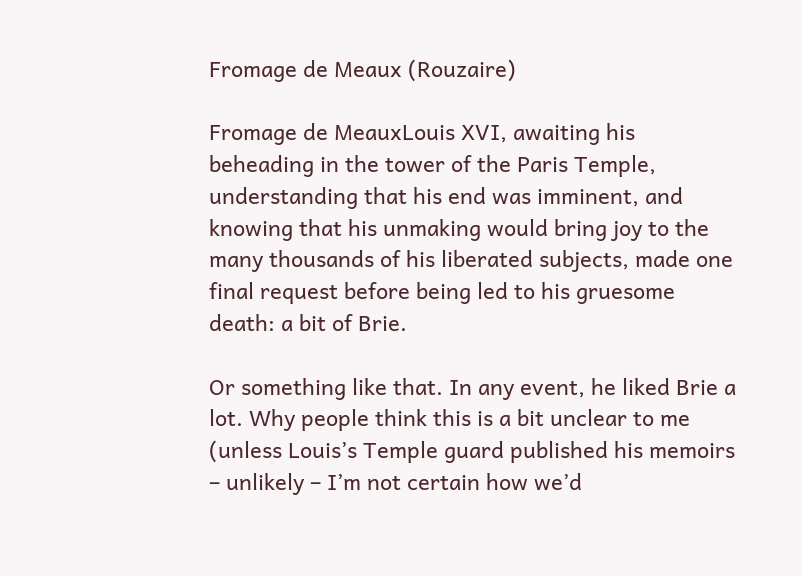Fromage de Meaux (Rouzaire)

Fromage de MeauxLouis XVI, awaiting his beheading in the tower of the Paris Temple, understanding that his end was imminent, and knowing that his unmaking would bring joy to the many thousands of his liberated subjects, made one final request before being led to his gruesome death: a bit of Brie.

Or something like that. In any event, he liked Brie a lot. Why people think this is a bit unclear to me (unless Louis’s Temple guard published his memoirs – unlikely – I’m not certain how we’d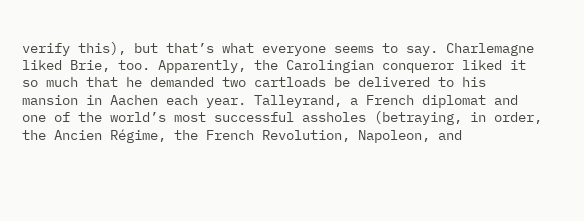verify this), but that’s what everyone seems to say. Charlemagne liked Brie, too. Apparently, the Carolingian conqueror liked it so much that he demanded two cartloads be delivered to his mansion in Aachen each year. Talleyrand, a French diplomat and one of the world’s most successful assholes (betraying, in order, the Ancien Régime, the French Revolution, Napoleon, and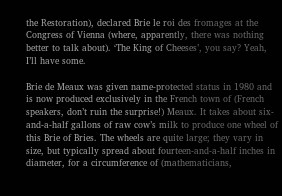the Restoration), declared Brie le roi des fromages at the Congress of Vienna (where, apparently, there was nothing better to talk about). ‘The King of Cheeses’, you say? Yeah, I’ll have some.

Brie de Meaux was given name-protected status in 1980 and is now produced exclusively in the French town of (French speakers, don’t ruin the surprise!) Meaux. It takes about six-and-a-half gallons of raw cow’s milk to produce one wheel of this Brie of Bries. The wheels are quite large; they vary in size, but typically spread about fourteen-and-a-half inches in diameter, for a circumference of (mathematicians,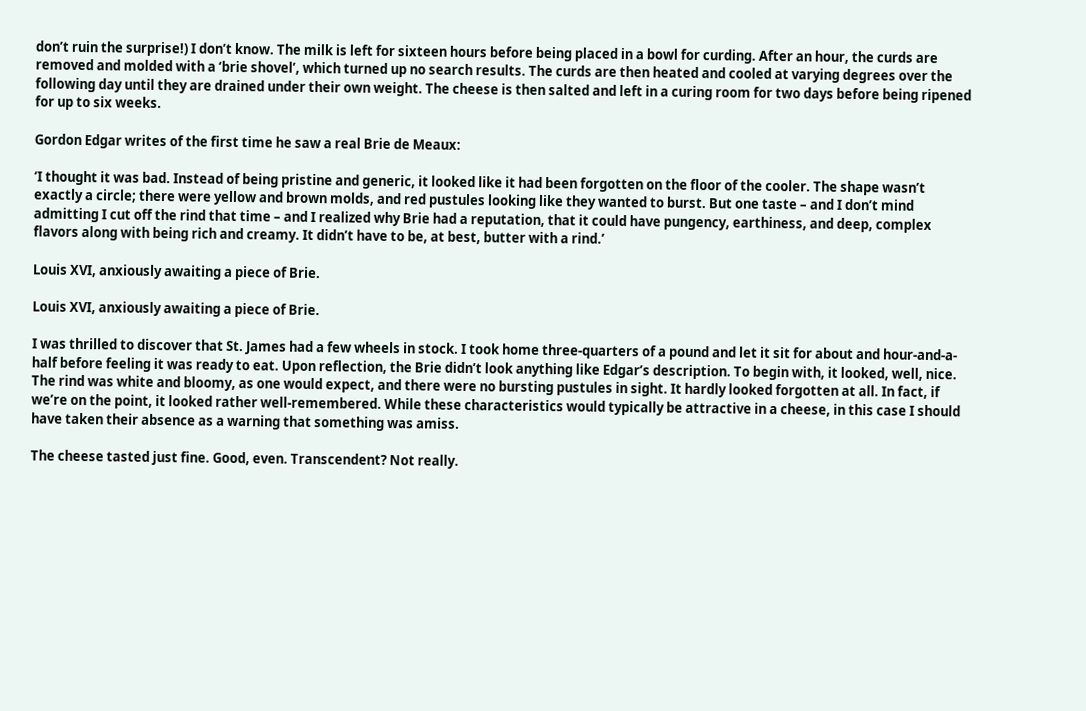don’t ruin the surprise!) I don’t know. The milk is left for sixteen hours before being placed in a bowl for curding. After an hour, the curds are removed and molded with a ‘brie shovel’, which turned up no search results. The curds are then heated and cooled at varying degrees over the following day until they are drained under their own weight. The cheese is then salted and left in a curing room for two days before being ripened for up to six weeks.

Gordon Edgar writes of the first time he saw a real Brie de Meaux:

‘I thought it was bad. Instead of being pristine and generic, it looked like it had been forgotten on the floor of the cooler. The shape wasn’t exactly a circle; there were yellow and brown molds, and red pustules looking like they wanted to burst. But one taste – and I don’t mind admitting I cut off the rind that time – and I realized why Brie had a reputation, that it could have pungency, earthiness, and deep, complex flavors along with being rich and creamy. It didn’t have to be, at best, butter with a rind.’

Louis XVI, anxiously awaiting a piece of Brie.

Louis XVI, anxiously awaiting a piece of Brie.

I was thrilled to discover that St. James had a few wheels in stock. I took home three-quarters of a pound and let it sit for about and hour-and-a-half before feeling it was ready to eat. Upon reflection, the Brie didn’t look anything like Edgar’s description. To begin with, it looked, well, nice. The rind was white and bloomy, as one would expect, and there were no bursting pustules in sight. It hardly looked forgotten at all. In fact, if we’re on the point, it looked rather well-remembered. While these characteristics would typically be attractive in a cheese, in this case I should have taken their absence as a warning that something was amiss.

The cheese tasted just fine. Good, even. Transcendent? Not really.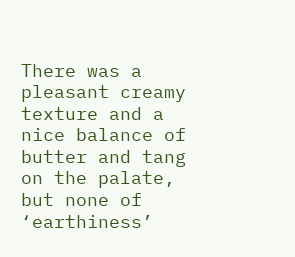There was a pleasant creamy texture and a nice balance of butter and tang on the palate, but none of ‘earthiness’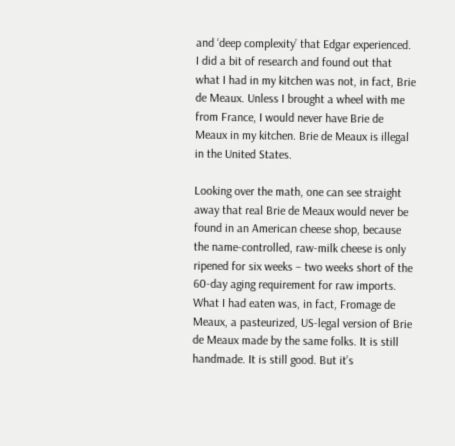and ‘deep complexity’ that Edgar experienced. I did a bit of research and found out that what I had in my kitchen was not, in fact, Brie de Meaux. Unless I brought a wheel with me from France, I would never have Brie de Meaux in my kitchen. Brie de Meaux is illegal in the United States.

Looking over the math, one can see straight away that real Brie de Meaux would never be found in an American cheese shop, because the name-controlled, raw-milk cheese is only ripened for six weeks – two weeks short of the 60-day aging requirement for raw imports. What I had eaten was, in fact, Fromage de Meaux, a pasteurized, US-legal version of Brie de Meaux made by the same folks. It is still handmade. It is still good. But it’s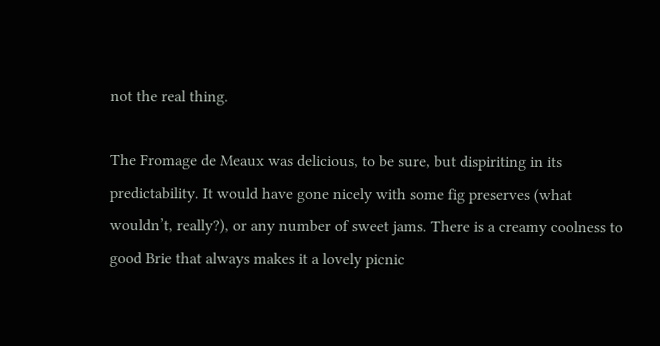not the real thing.

The Fromage de Meaux was delicious, to be sure, but dispiriting in its predictability. It would have gone nicely with some fig preserves (what wouldn’t, really?), or any number of sweet jams. There is a creamy coolness to good Brie that always makes it a lovely picnic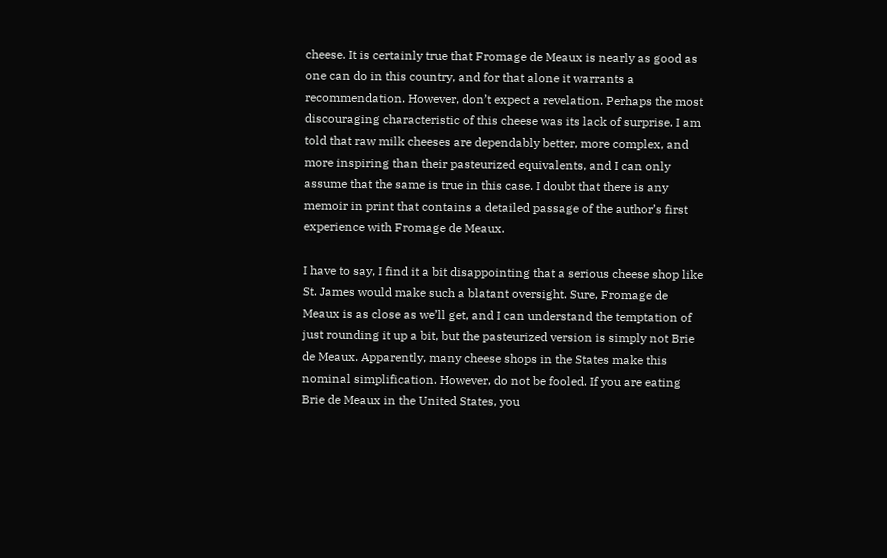cheese. It is certainly true that Fromage de Meaux is nearly as good as one can do in this country, and for that alone it warrants a recommendation. However, don’t expect a revelation. Perhaps the most discouraging characteristic of this cheese was its lack of surprise. I am told that raw milk cheeses are dependably better, more complex, and more inspiring than their pasteurized equivalents, and I can only assume that the same is true in this case. I doubt that there is any memoir in print that contains a detailed passage of the author’s first experience with Fromage de Meaux.

I have to say, I find it a bit disappointing that a serious cheese shop like St. James would make such a blatant oversight. Sure, Fromage de Meaux is as close as we’ll get, and I can understand the temptation of just rounding it up a bit, but the pasteurized version is simply not Brie de Meaux. Apparently, many cheese shops in the States make this nominal simplification. However, do not be fooled. If you are eating Brie de Meaux in the United States, you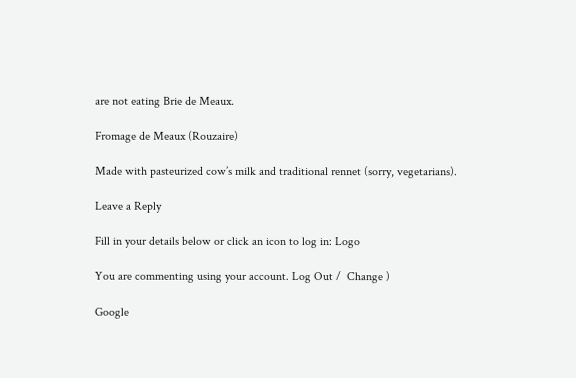are not eating Brie de Meaux.

Fromage de Meaux (Rouzaire)

Made with pasteurized cow’s milk and traditional rennet (sorry, vegetarians).

Leave a Reply

Fill in your details below or click an icon to log in: Logo

You are commenting using your account. Log Out /  Change )

Google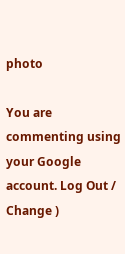photo

You are commenting using your Google account. Log Out /  Change )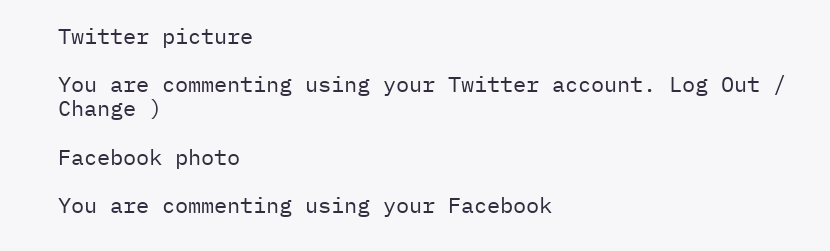Twitter picture

You are commenting using your Twitter account. Log Out /  Change )

Facebook photo

You are commenting using your Facebook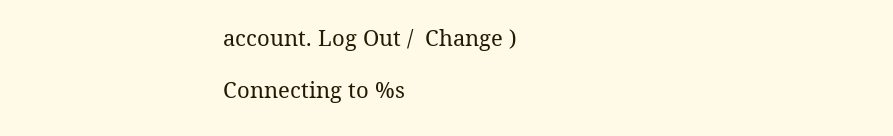account. Log Out /  Change )

Connecting to %s